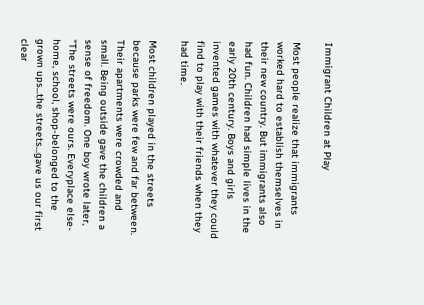Immigrant Children at Play

Most people realize that immigrants worked hard to establish themselves in their new country. But immigrants also had fun. Children had simple lives in the early 20th century. Boys and girls invented games with whatever they could find to play with their friends when they had time.

Most children played in the streets because parks were few and far between. Their apartments were crowded and small. Being outside gave the children a sense of freedom. One boy wrote later, "The streets were ours. Everyplace else-home, school, shop-belonged to the grown ups...the streets...gave us our first clear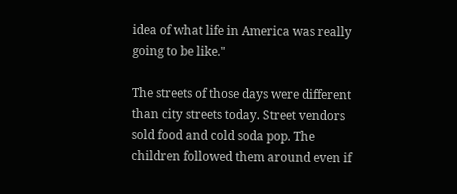idea of what life in America was really going to be like."

The streets of those days were different than city streets today. Street vendors sold food and cold soda pop. The children followed them around even if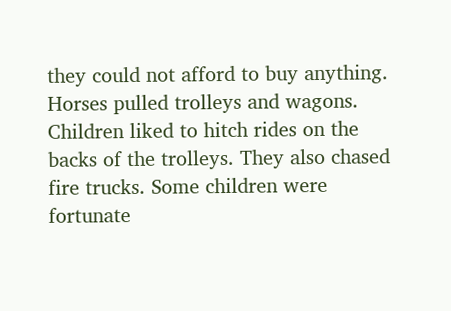they could not afford to buy anything. Horses pulled trolleys and wagons. Children liked to hitch rides on the backs of the trolleys. They also chased fire trucks. Some children were fortunate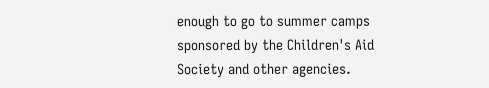enough to go to summer camps sponsored by the Children's Aid Society and other agencies.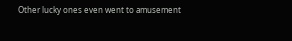Other lucky ones even went to amusement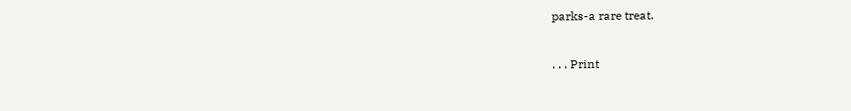parks-a rare treat.

. . . Print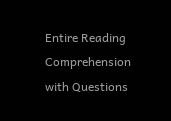Entire Reading Comprehension with Questions